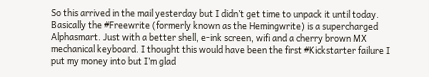So this arrived in the mail yesterday but I didn’t get time to unpack it until today. Basically the #Freewrite (formerly known as the Hemingwrite) is a supercharged Alphasmart. Just with a better shell, e-ink screen, wifi and a cherry brown MX mechanical keyboard. I thought this would have been the first #Kickstarter failure I put my money into but I’m glad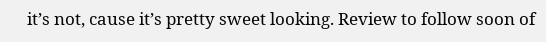it’s not, cause it’s pretty sweet looking. Review to follow soon of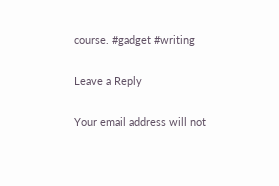course. #gadget #writing

Leave a Reply

Your email address will not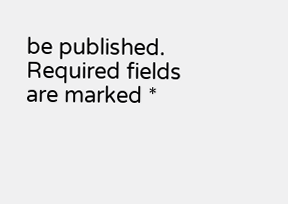be published. Required fields are marked *